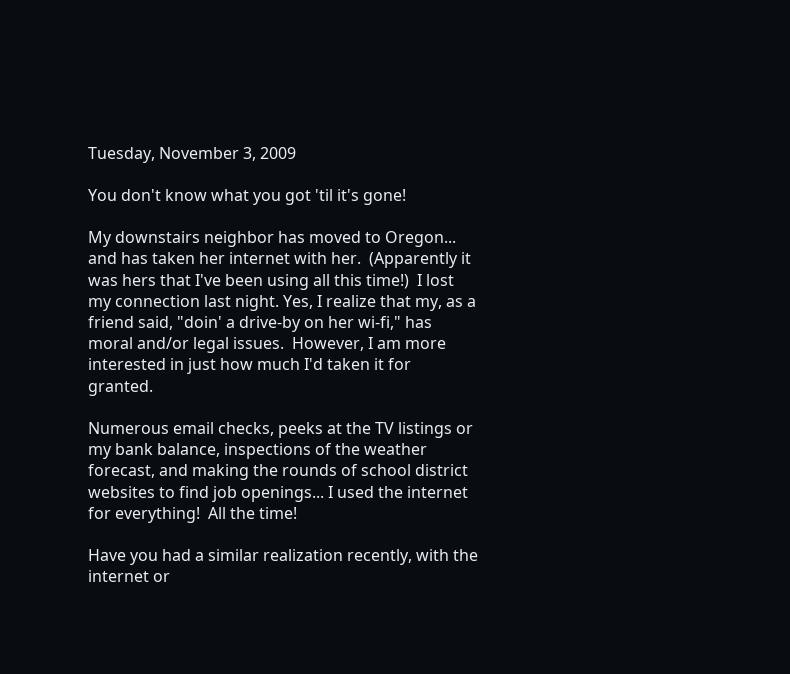Tuesday, November 3, 2009

You don't know what you got 'til it's gone!

My downstairs neighbor has moved to Oregon... and has taken her internet with her.  (Apparently it was hers that I've been using all this time!)  I lost my connection last night. Yes, I realize that my, as a friend said, "doin' a drive-by on her wi-fi," has moral and/or legal issues.  However, I am more interested in just how much I'd taken it for granted.

Numerous email checks, peeks at the TV listings or my bank balance, inspections of the weather forecast, and making the rounds of school district websites to find job openings... I used the internet for everything!  All the time!

Have you had a similar realization recently, with the internet or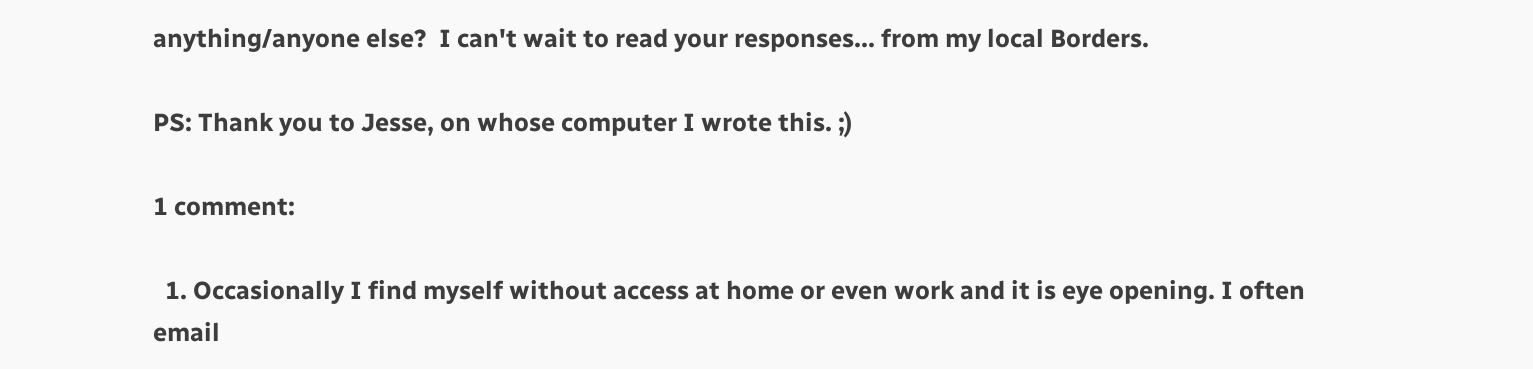anything/anyone else?  I can't wait to read your responses... from my local Borders.

PS: Thank you to Jesse, on whose computer I wrote this. ;)

1 comment:

  1. Occasionally I find myself without access at home or even work and it is eye opening. I often email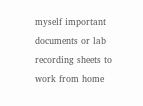myself important documents or lab recording sheets to work from home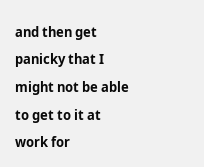and then get panicky that I might not be able to get to it at work for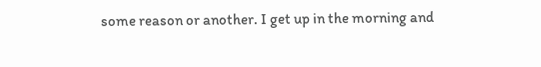some reason or another. I get up in the morning and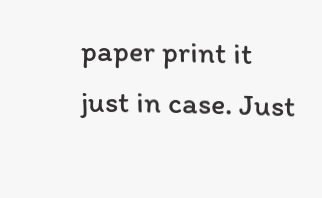paper print it just in case. Just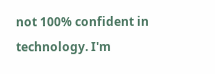not 100% confident in technology. I'm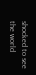shocked to see the world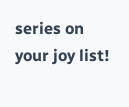series on your joy list!